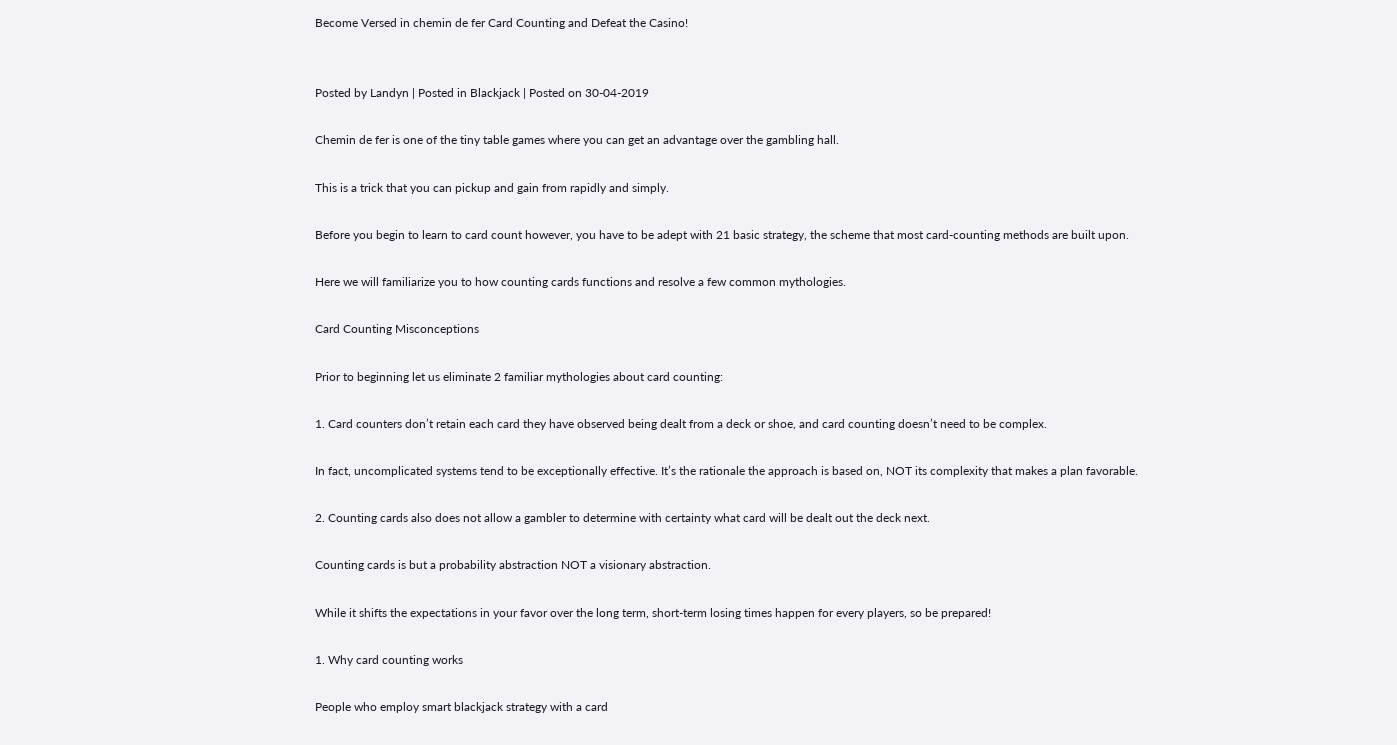Become Versed in chemin de fer Card Counting and Defeat the Casino!


Posted by Landyn | Posted in Blackjack | Posted on 30-04-2019

Chemin de fer is one of the tiny table games where you can get an advantage over the gambling hall.

This is a trick that you can pickup and gain from rapidly and simply.

Before you begin to learn to card count however, you have to be adept with 21 basic strategy, the scheme that most card-counting methods are built upon.

Here we will familiarize you to how counting cards functions and resolve a few common mythologies.

Card Counting Misconceptions

Prior to beginning let us eliminate 2 familiar mythologies about card counting:

1. Card counters don’t retain each card they have observed being dealt from a deck or shoe, and card counting doesn’t need to be complex.

In fact, uncomplicated systems tend to be exceptionally effective. It’s the rationale the approach is based on, NOT its complexity that makes a plan favorable.

2. Counting cards also does not allow a gambler to determine with certainty what card will be dealt out the deck next.

Counting cards is but a probability abstraction NOT a visionary abstraction.

While it shifts the expectations in your favor over the long term, short-term losing times happen for every players, so be prepared!

1. Why card counting works

People who employ smart blackjack strategy with a card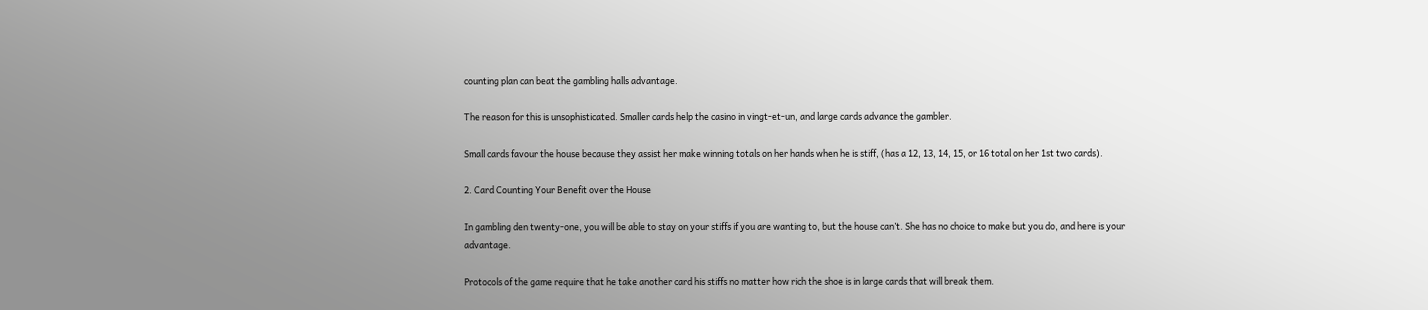counting plan can beat the gambling halls advantage.

The reason for this is unsophisticated. Smaller cards help the casino in vingt-et-un, and large cards advance the gambler.

Small cards favour the house because they assist her make winning totals on her hands when he is stiff, (has a 12, 13, 14, 15, or 16 total on her 1st two cards).

2. Card Counting Your Benefit over the House

In gambling den twenty-one, you will be able to stay on your stiffs if you are wanting to, but the house can’t. She has no choice to make but you do, and here is your advantage.

Protocols of the game require that he take another card his stiffs no matter how rich the shoe is in large cards that will break them.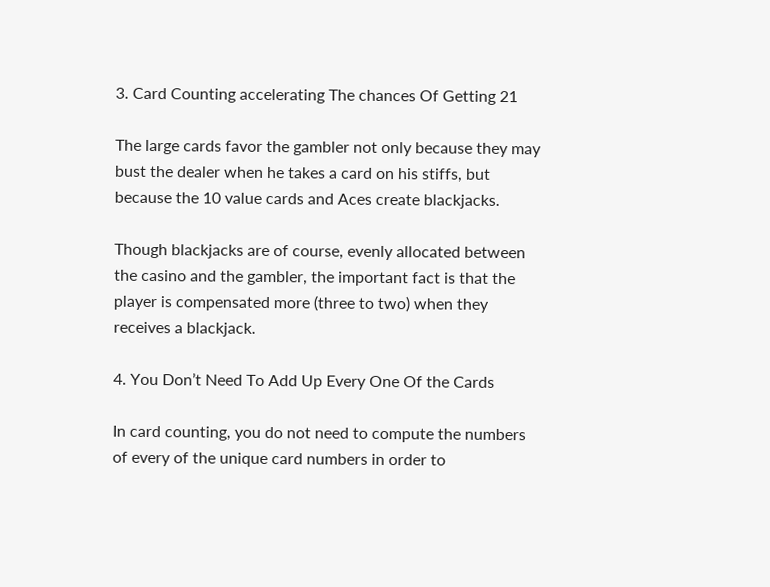3. Card Counting accelerating The chances Of Getting 21

The large cards favor the gambler not only because they may bust the dealer when he takes a card on his stiffs, but because the 10 value cards and Aces create blackjacks.

Though blackjacks are of course, evenly allocated between the casino and the gambler, the important fact is that the player is compensated more (three to two) when they receives a blackjack.

4. You Don’t Need To Add Up Every One Of the Cards

In card counting, you do not need to compute the numbers of every of the unique card numbers in order to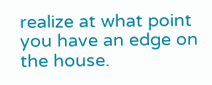realize at what point you have an edge on the house.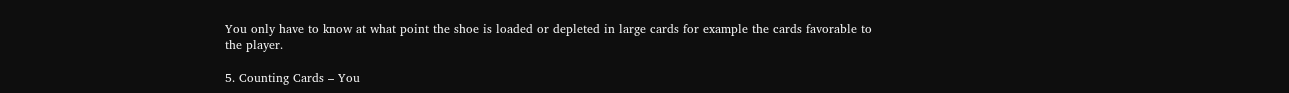You only have to know at what point the shoe is loaded or depleted in large cards for example the cards favorable to the player.

5. Counting Cards – You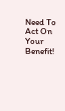Need To Act On Your Benefit!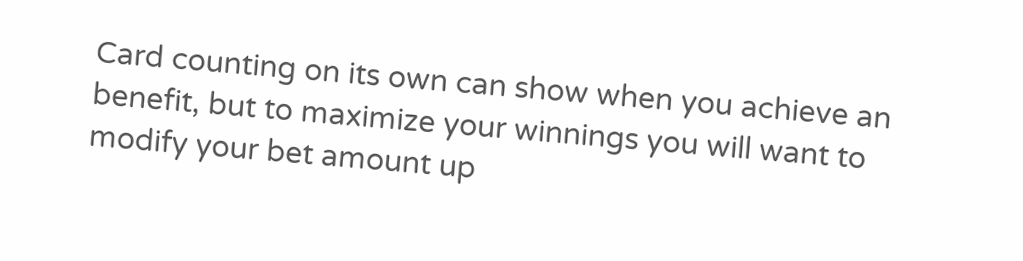Card counting on its own can show when you achieve an benefit, but to maximize your winnings you will want to modify your bet amount up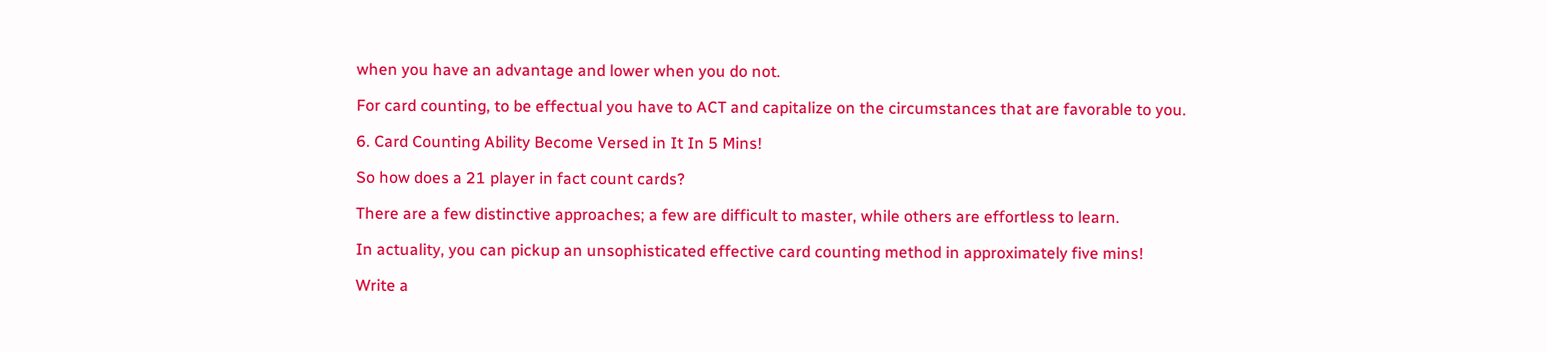when you have an advantage and lower when you do not.

For card counting, to be effectual you have to ACT and capitalize on the circumstances that are favorable to you.

6. Card Counting Ability Become Versed in It In 5 Mins!

So how does a 21 player in fact count cards?

There are a few distinctive approaches; a few are difficult to master, while others are effortless to learn.

In actuality, you can pickup an unsophisticated effective card counting method in approximately five mins!

Write a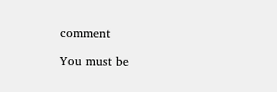comment

You must be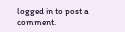logged in to post a comment.